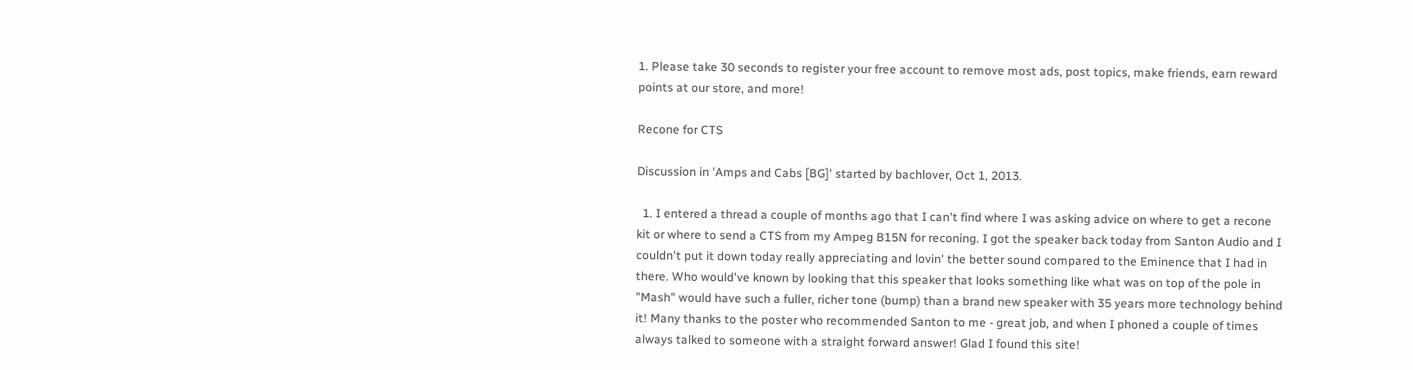1. Please take 30 seconds to register your free account to remove most ads, post topics, make friends, earn reward points at our store, and more!

Recone for CTS

Discussion in 'Amps and Cabs [BG]' started by bachlover, Oct 1, 2013.

  1. I entered a thread a couple of months ago that I can't find where I was asking advice on where to get a recone kit or where to send a CTS from my Ampeg B15N for reconing. I got the speaker back today from Santon Audio and I couldn't put it down today really appreciating and lovin' the better sound compared to the Eminence that I had in there. Who would've known by looking that this speaker that looks something like what was on top of the pole in "Mash" would have such a fuller, richer tone (bump) than a brand new speaker with 35 years more technology behind it! Many thanks to the poster who recommended Santon to me - great job, and when I phoned a couple of times always talked to someone with a straight forward answer! Glad I found this site!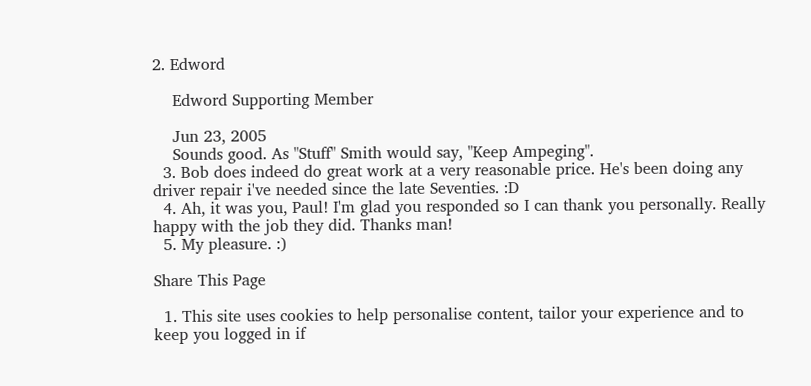2. Edword

    Edword Supporting Member

    Jun 23, 2005
    Sounds good. As "Stuff" Smith would say, "Keep Ampeging".
  3. Bob does indeed do great work at a very reasonable price. He's been doing any driver repair i've needed since the late Seventies. :D
  4. Ah, it was you, Paul! I'm glad you responded so I can thank you personally. Really happy with the job they did. Thanks man!
  5. My pleasure. :)

Share This Page

  1. This site uses cookies to help personalise content, tailor your experience and to keep you logged in if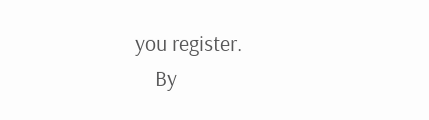you register.
    By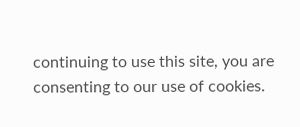continuing to use this site, you are consenting to our use of cookies.